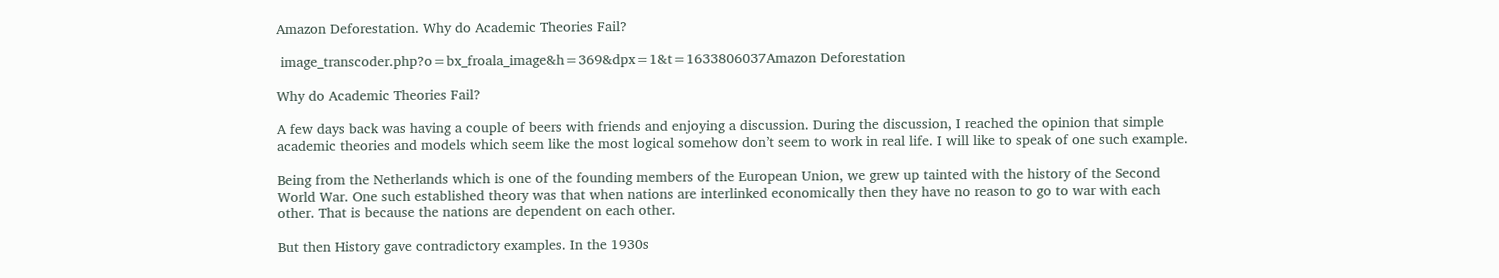Amazon Deforestation. Why do Academic Theories Fail?

 image_transcoder.php?o=bx_froala_image&h=369&dpx=1&t=1633806037Amazon Deforestation

Why do Academic Theories Fail?

A few days back was having a couple of beers with friends and enjoying a discussion. During the discussion, I reached the opinion that simple academic theories and models which seem like the most logical somehow don’t seem to work in real life. I will like to speak of one such example.

Being from the Netherlands which is one of the founding members of the European Union, we grew up tainted with the history of the Second World War. One such established theory was that when nations are interlinked economically then they have no reason to go to war with each other. That is because the nations are dependent on each other.

But then History gave contradictory examples. In the 1930s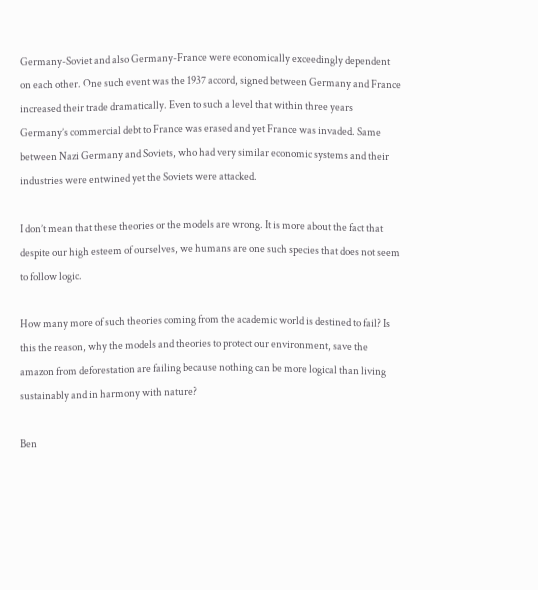Germany-Soviet and also Germany-France were economically exceedingly dependent on each other. One such event was the 1937 accord, signed between Germany and France increased their trade dramatically. Even to such a level that within three years Germany’s commercial debt to France was erased and yet France was invaded. Same between Nazi Germany and Soviets, who had very similar economic systems and their industries were entwined yet the Soviets were attacked.

I don’t mean that these theories or the models are wrong. It is more about the fact that despite our high esteem of ourselves, we humans are one such species that does not seem to follow logic.

How many more of such theories coming from the academic world is destined to fail? Is this the reason, why the models and theories to protect our environment, save the amazon from deforestation are failing because nothing can be more logical than living sustainably and in harmony with nature?

Ben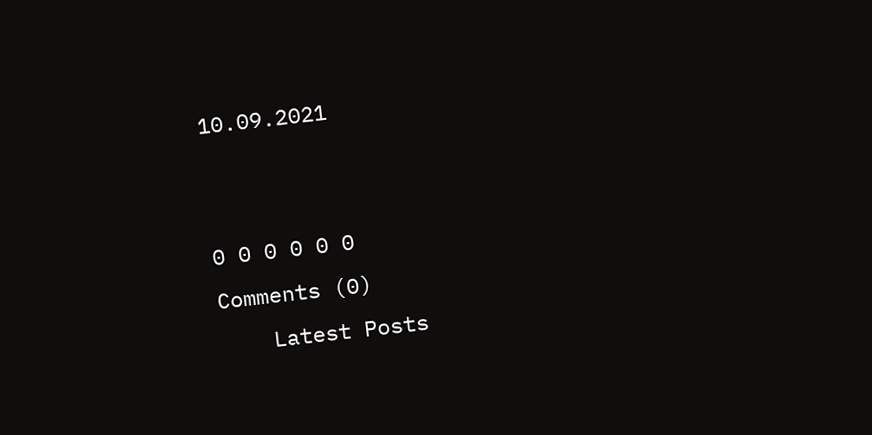10.09.2021


0 0 0 0 0 0
Comments (0)
    Latest Posts